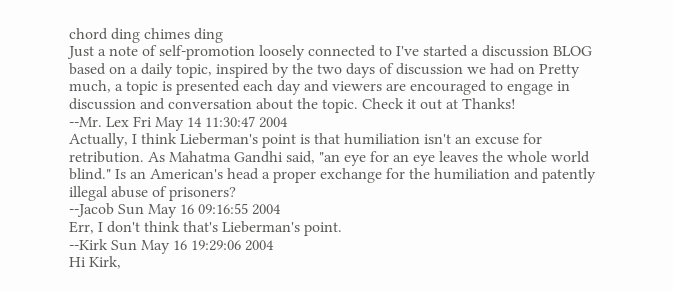chord ding chimes ding
Just a note of self-promotion loosely connected to I've started a discussion BLOG based on a daily topic, inspired by the two days of discussion we had on Pretty much, a topic is presented each day and viewers are encouraged to engage in discussion and conversation about the topic. Check it out at Thanks!
--Mr. Lex Fri May 14 11:30:47 2004
Actually, I think Lieberman's point is that humiliation isn't an excuse for retribution. As Mahatma Gandhi said, "an eye for an eye leaves the whole world blind." Is an American's head a proper exchange for the humiliation and patently illegal abuse of prisoners?
--Jacob Sun May 16 09:16:55 2004
Err, I don't think that's Lieberman's point.
--Kirk Sun May 16 19:29:06 2004
Hi Kirk,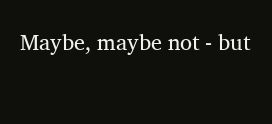Maybe, maybe not - but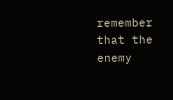remember that the enemy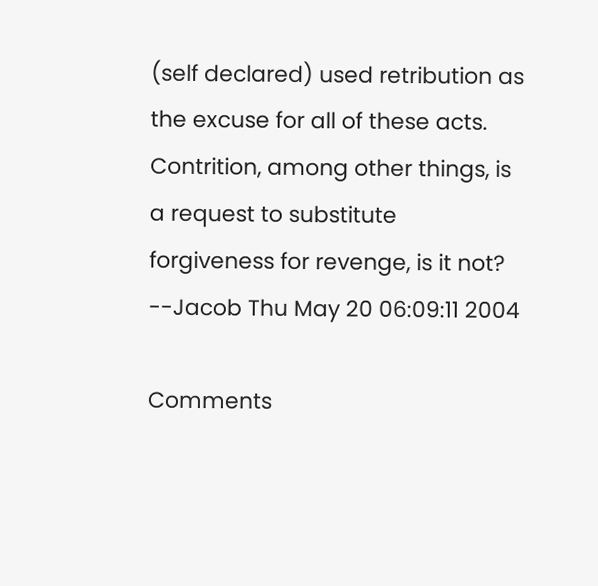(self declared) used retribution as the excuse for all of these acts. Contrition, among other things, is a request to substitute forgiveness for revenge, is it not?
--Jacob Thu May 20 06:09:11 2004

Comments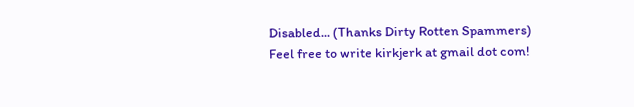Disabled... (Thanks Dirty Rotten Spammers)
Feel free to write kirkjerk at gmail dot com!